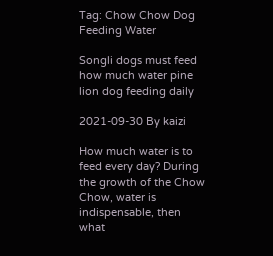Tag: Chow Chow Dog Feeding Water

Songli dogs must feed how much water pine lion dog feeding daily

2021-09-30 By kaizi

How much water is to feed every day? During the growth of the Chow Chow, water is indispensable, then what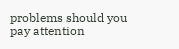problems should you pay attention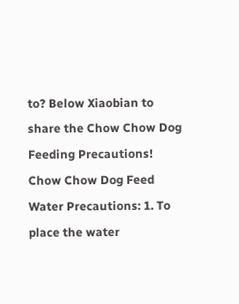to? Below Xiaobian to share the Chow Chow Dog Feeding Precautions! Chow Chow Dog Feed Water Precautions: 1. To place the water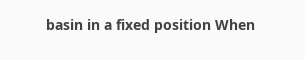basin in a fixed position When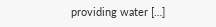providing water […]